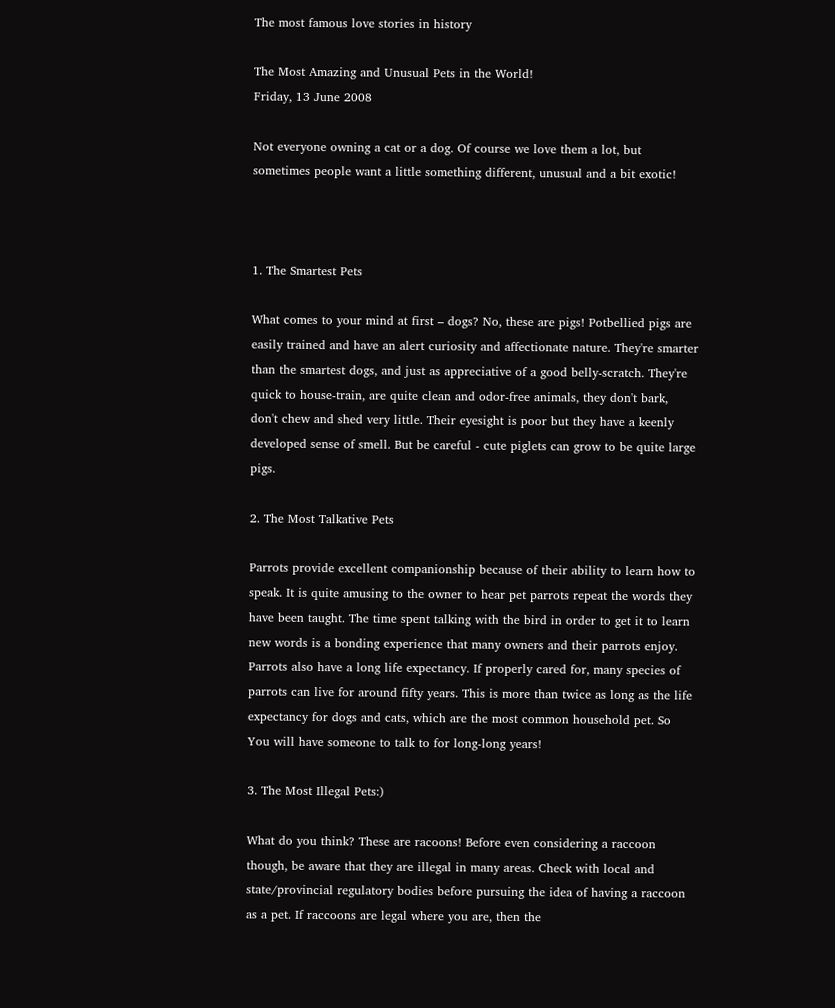The most famous love stories in history

The Most Amazing and Unusual Pets in the World!
Friday, 13 June 2008

Not everyone owning a cat or a dog. Of course we love them a lot, but sometimes people want a little something different, unusual and a bit exotic!



1. The Smartest Pets

What comes to your mind at first – dogs? No, these are pigs! Potbellied pigs are easily trained and have an alert curiosity and affectionate nature. They're smarter than the smartest dogs, and just as appreciative of a good belly-scratch. They're quick to house-train, are quite clean and odor-free animals, they don't bark, don't chew and shed very little. Their eyesight is poor but they have a keenly developed sense of smell. But be careful - cute piglets can grow to be quite large pigs.

2. The Most Talkative Pets

Parrots provide excellent companionship because of their ability to learn how to speak. It is quite amusing to the owner to hear pet parrots repeat the words they have been taught. The time spent talking with the bird in order to get it to learn new words is a bonding experience that many owners and their parrots enjoy. Parrots also have a long life expectancy. If properly cared for, many species of parrots can live for around fifty years. This is more than twice as long as the life expectancy for dogs and cats, which are the most common household pet. So You will have someone to talk to for long-long years!

3. The Most Illegal Pets:)

What do you think? These are racoons! Before even considering a raccoon though, be aware that they are illegal in many areas. Check with local and state/provincial regulatory bodies before pursuing the idea of having a raccoon as a pet. If raccoons are legal where you are, then the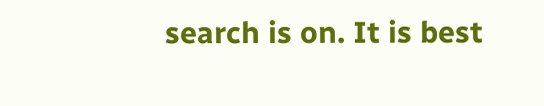search is on. It is best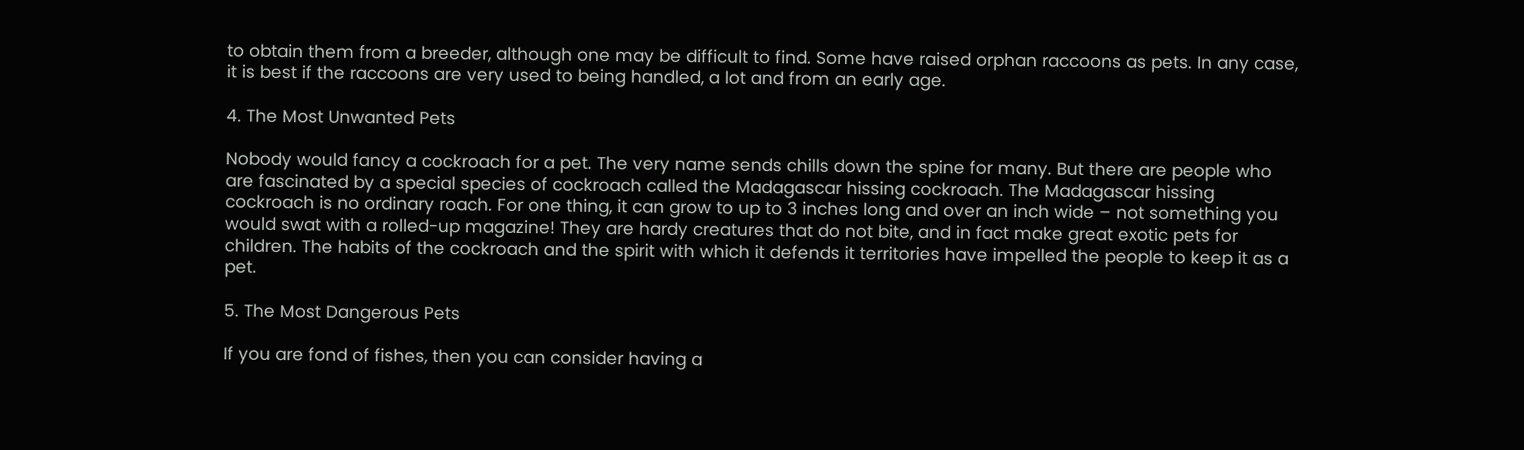to obtain them from a breeder, although one may be difficult to find. Some have raised orphan raccoons as pets. In any case, it is best if the raccoons are very used to being handled, a lot and from an early age.

4. The Most Unwanted Pets

Nobody would fancy a cockroach for a pet. The very name sends chills down the spine for many. But there are people who are fascinated by a special species of cockroach called the Madagascar hissing cockroach. The Madagascar hissing cockroach is no ordinary roach. For one thing, it can grow to up to 3 inches long and over an inch wide – not something you would swat with a rolled-up magazine! They are hardy creatures that do not bite, and in fact make great exotic pets for children. The habits of the cockroach and the spirit with which it defends it territories have impelled the people to keep it as a pet.

5. The Most Dangerous Pets

If you are fond of fishes, then you can consider having a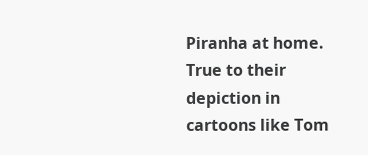Piranha at home. True to their depiction in cartoons like Tom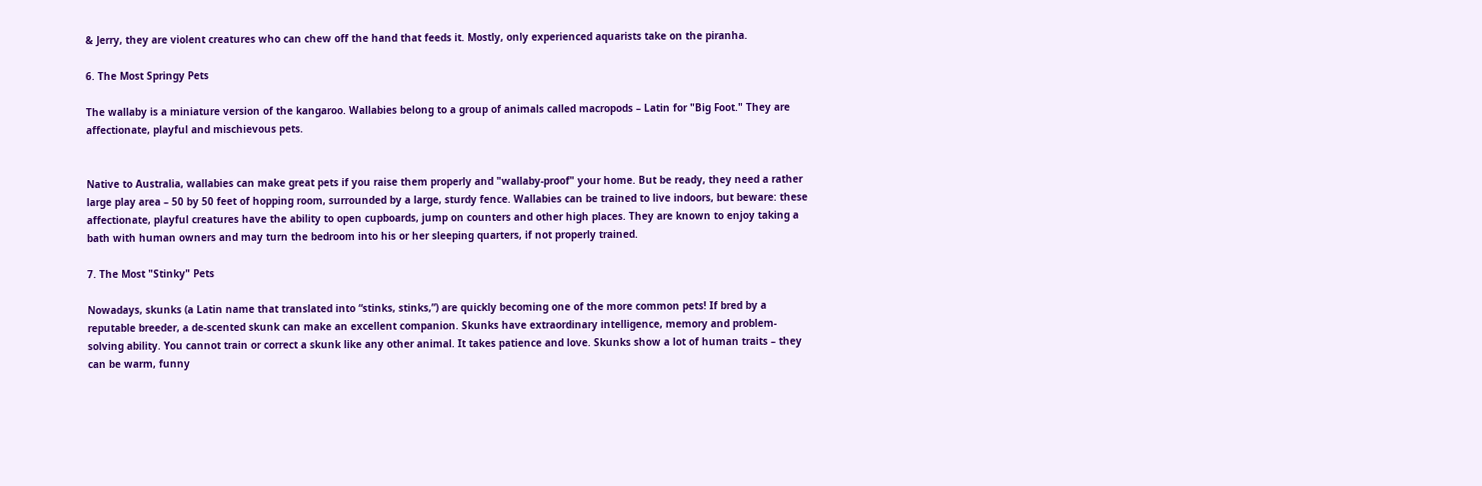& Jerry, they are violent creatures who can chew off the hand that feeds it. Mostly, only experienced aquarists take on the piranha.

6. The Most Springy Pets

The wallaby is a miniature version of the kangaroo. Wallabies belong to a group of animals called macropods – Latin for "Big Foot." They are affectionate, playful and mischievous pets.


Native to Australia, wallabies can make great pets if you raise them properly and "wallaby-proof" your home. But be ready, they need a rather large play area – 50 by 50 feet of hopping room, surrounded by a large, sturdy fence. Wallabies can be trained to live indoors, but beware: these affectionate, playful creatures have the ability to open cupboards, jump on counters and other high places. They are known to enjoy taking a bath with human owners and may turn the bedroom into his or her sleeping quarters, if not properly trained.

7. The Most "Stinky" Pets

Nowadays, skunks (a Latin name that translated into “stinks, stinks,”) are quickly becoming one of the more common pets! If bred by a reputable breeder, a de-scented skunk can make an excellent companion. Skunks have extraordinary intelligence, memory and problem-solving ability. You cannot train or correct a skunk like any other animal. It takes patience and love. Skunks show a lot of human traits – they can be warm, funny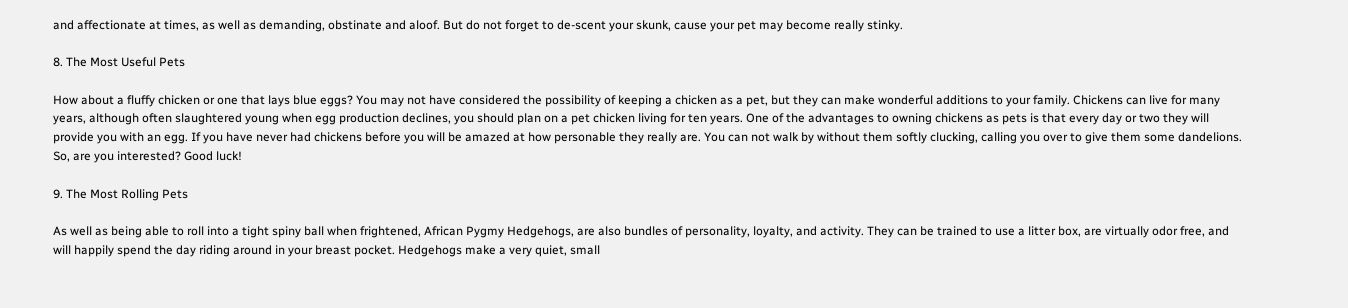and affectionate at times, as well as demanding, obstinate and aloof. But do not forget to de-scent your skunk, cause your pet may become really stinky.

8. The Most Useful Pets

How about a fluffy chicken or one that lays blue eggs? You may not have considered the possibility of keeping a chicken as a pet, but they can make wonderful additions to your family. Chickens can live for many years, although often slaughtered young when egg production declines, you should plan on a pet chicken living for ten years. One of the advantages to owning chickens as pets is that every day or two they will provide you with an egg. If you have never had chickens before you will be amazed at how personable they really are. You can not walk by without them softly clucking, calling you over to give them some dandelions. So, are you interested? Good luck!

9. The Most Rolling Pets

As well as being able to roll into a tight spiny ball when frightened, African Pygmy Hedgehogs, are also bundles of personality, loyalty, and activity. They can be trained to use a litter box, are virtually odor free, and will happily spend the day riding around in your breast pocket. Hedgehogs make a very quiet, small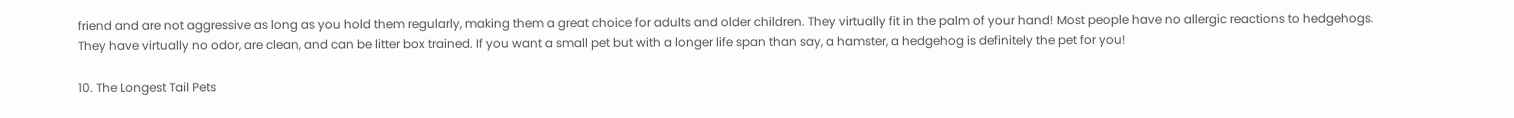friend and are not aggressive as long as you hold them regularly, making them a great choice for adults and older children. They virtually fit in the palm of your hand! Most people have no allergic reactions to hedgehogs. They have virtually no odor, are clean, and can be litter box trained. If you want a small pet but with a longer life span than say, a hamster, a hedgehog is definitely the pet for you!

10. The Longest Tail Pets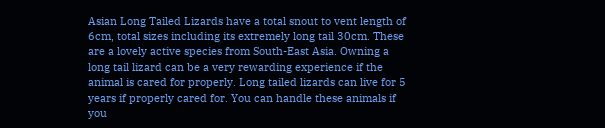Asian Long Tailed Lizards have a total snout to vent length of 6cm, total sizes including its extremely long tail 30cm. These are a lovely active species from South-East Asia. Owning a long tail lizard can be a very rewarding experience if the animal is cared for properly. Long tailed lizards can live for 5 years if properly cared for. You can handle these animals if you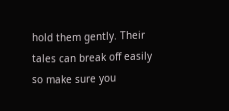hold them gently. Their tales can break off easily so make sure you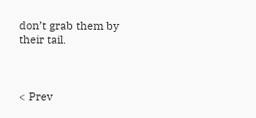don’t grab them by their tail.



< Prev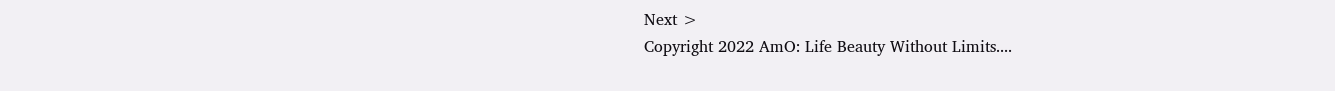Next >
Copyright 2022 AmO: Life Beauty Without Limits....